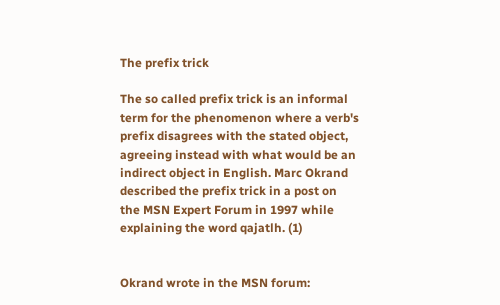The prefix trick

The so called prefix trick is an informal term for the phenomenon where a verb's prefix disagrees with the stated object, agreeing instead with what would be an indirect object in English. Marc Okrand described the prefix trick in a post on the MSN Expert Forum in 1997 while explaining the word qajatlh. (1)


Okrand wrote in the MSN forum: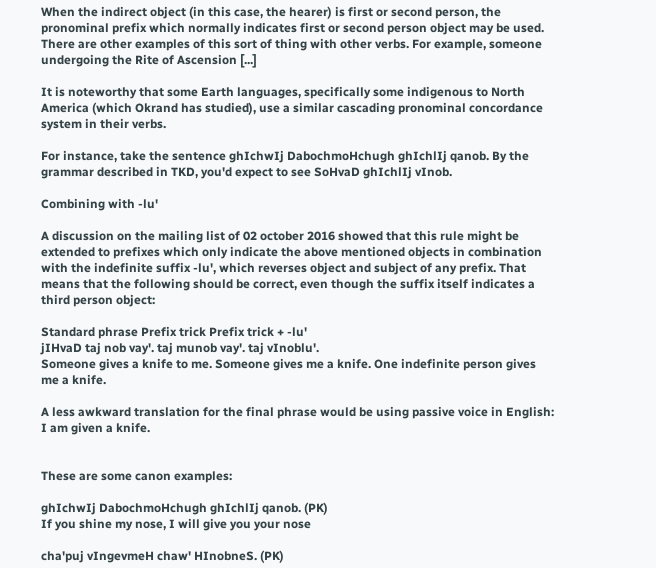When the indirect object (in this case, the hearer) is first or second person, the pronominal prefix which normally indicates first or second person object may be used. There are other examples of this sort of thing with other verbs. For example, someone undergoing the Rite of Ascension [...]

It is noteworthy that some Earth languages, specifically some indigenous to North America (which Okrand has studied), use a similar cascading pronominal concordance system in their verbs.

For instance, take the sentence ghIchwIj DabochmoHchugh ghIchlIj qanob. By the grammar described in TKD, you'd expect to see SoHvaD ghIchlIj vInob.

Combining with -lu'

A discussion on the mailing list of 02 october 2016 showed that this rule might be extended to prefixes which only indicate the above mentioned objects in combination with the indefinite suffix -lu', which reverses object and subject of any prefix. That means that the following should be correct, even though the suffix itself indicates a third person object:

Standard phrase Prefix trick Prefix trick + -lu'
jIHvaD taj nob vay'. taj munob vay'. taj vInoblu'.
Someone gives a knife to me. Someone gives me a knife. One indefinite person gives me a knife.

A less awkward translation for the final phrase would be using passive voice in English: I am given a knife.


These are some canon examples:

ghIchwIj DabochmoHchugh ghIchlIj qanob. (PK)
If you shine my nose, I will give you your nose

cha'puj vIngevmeH chaw' HInobneS. (PK)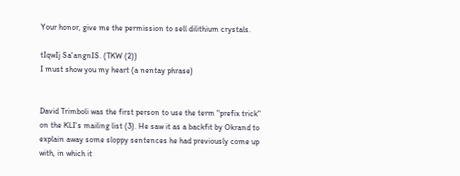Your honor, give me the permission to sell dilithium crystals.

tIqwIj Sa'angnIS. (TKW (2))
I must show you my heart (a nentay phrase)


David Trimboli was the first person to use the term "prefix trick" on the KLI's mailing list (3). He saw it as a backfit by Okrand to explain away some sloppy sentences he had previously come up with, in which it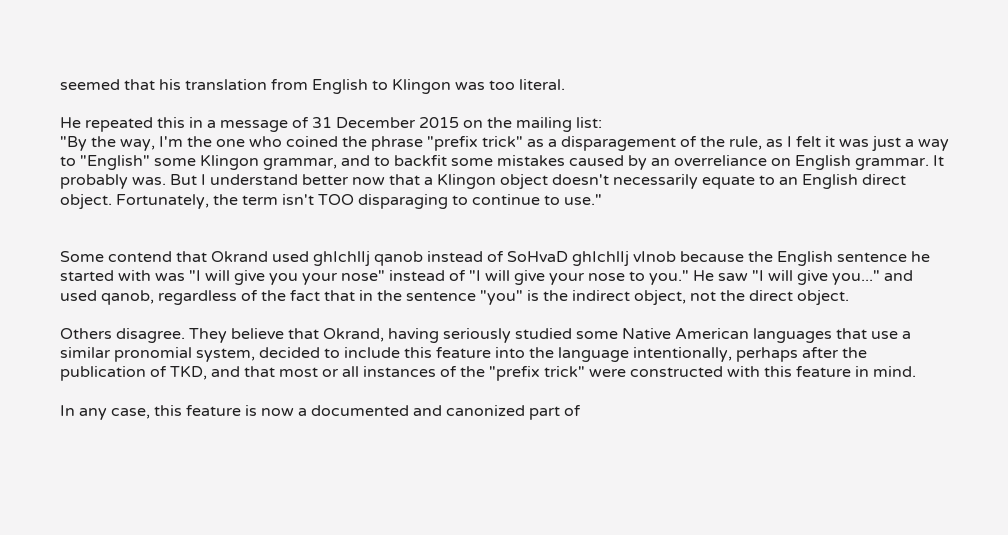seemed that his translation from English to Klingon was too literal.

He repeated this in a message of 31 December 2015 on the mailing list:
"By the way, I'm the one who coined the phrase "prefix trick" as a disparagement of the rule, as I felt it was just a way to "English" some Klingon grammar, and to backfit some mistakes caused by an overreliance on English grammar. It probably was. But I understand better now that a Klingon object doesn't necessarily equate to an English direct object. Fortunately, the term isn't TOO disparaging to continue to use."


Some contend that Okrand used ghIchlIj qanob instead of SoHvaD ghIchlIj vInob because the English sentence he started with was "I will give you your nose" instead of "I will give your nose to you." He saw "I will give you..." and used qanob, regardless of the fact that in the sentence "you" is the indirect object, not the direct object.

Others disagree. They believe that Okrand, having seriously studied some Native American languages that use a similar pronomial system, decided to include this feature into the language intentionally, perhaps after the publication of TKD, and that most or all instances of the "prefix trick" were constructed with this feature in mind.

In any case, this feature is now a documented and canonized part of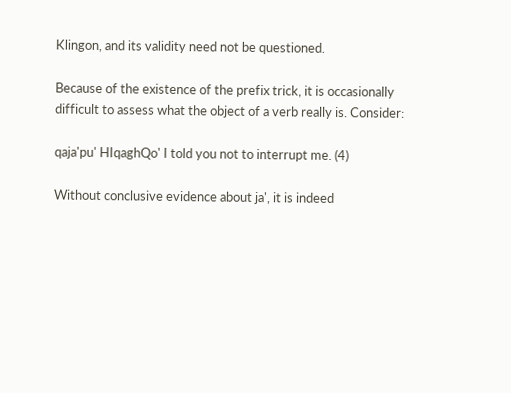Klingon, and its validity need not be questioned.

Because of the existence of the prefix trick, it is occasionally difficult to assess what the object of a verb really is. Consider:

qaja'pu' HIqaghQo' I told you not to interrupt me. (4)

Without conclusive evidence about ja', it is indeed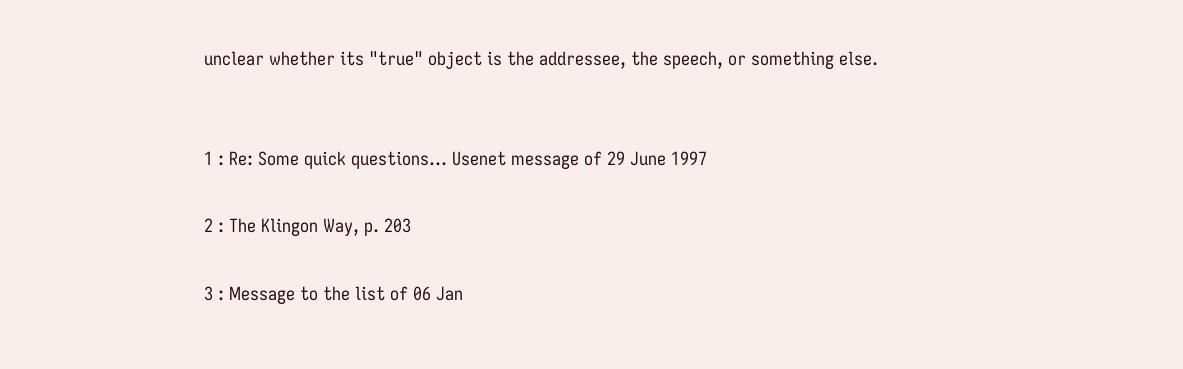unclear whether its "true" object is the addressee, the speech, or something else.


1 : Re: Some quick questions... Usenet message of 29 June 1997

2 : The Klingon Way, p. 203

3 : Message to the list of 06 Jan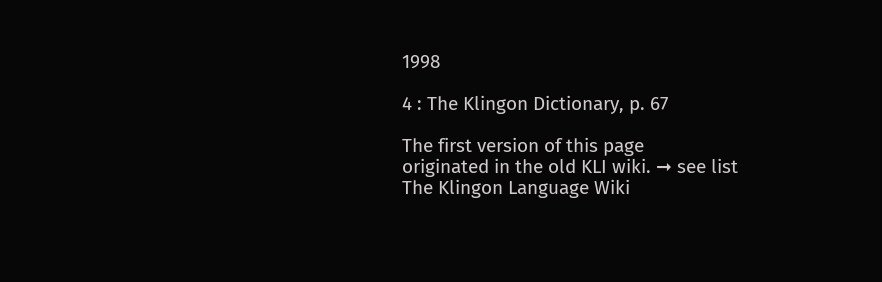1998

4 : The Klingon Dictionary, p. 67

The first version of this page
originated in the old KLI wiki. ➞ see list
The Klingon Language Wiki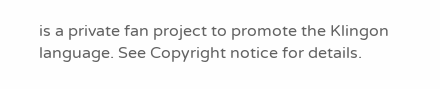is a private fan project to promote the Klingon language. See Copyright notice for details.